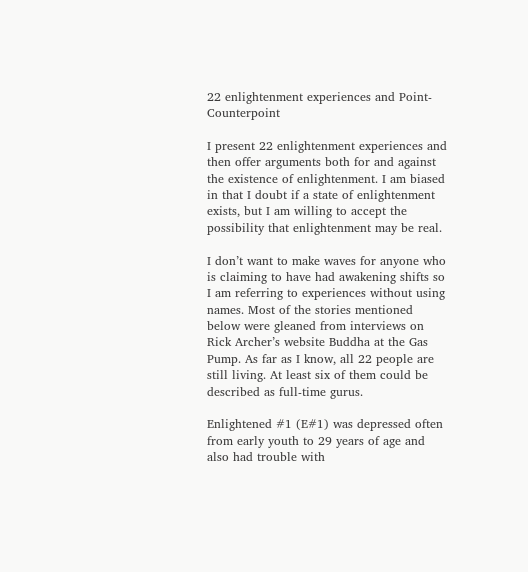22 enlightenment experiences and Point-Counterpoint

I present 22 enlightenment experiences and then offer arguments both for and against the existence of enlightenment. I am biased in that I doubt if a state of enlightenment exists, but I am willing to accept the possibility that enlightenment may be real.

I don’t want to make waves for anyone who is claiming to have had awakening shifts so I am referring to experiences without using names. Most of the stories mentioned below were gleaned from interviews on Rick Archer’s website Buddha at the Gas Pump. As far as I know, all 22 people are still living. At least six of them could be described as full-time gurus.

Enlightened #1 (E#1) was depressed often from early youth to 29 years of age and also had trouble with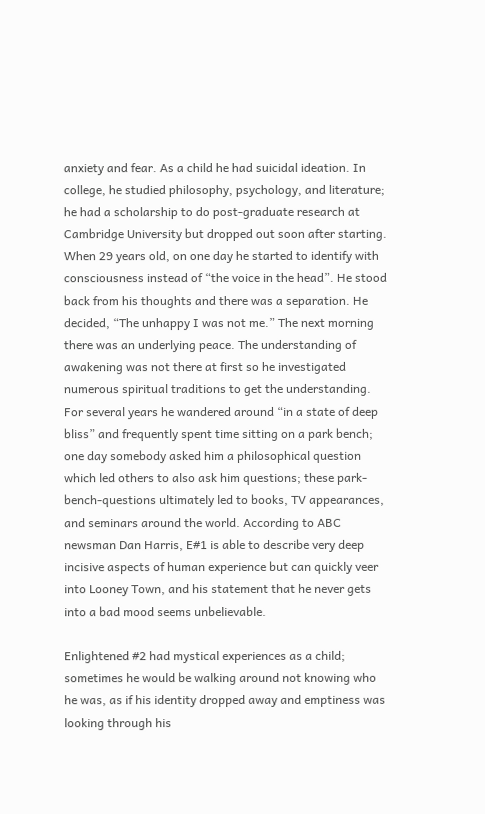anxiety and fear. As a child he had suicidal ideation. In college, he studied philosophy, psychology, and literature; he had a scholarship to do post-graduate research at Cambridge University but dropped out soon after starting. When 29 years old, on one day he started to identify with consciousness instead of “the voice in the head”. He stood back from his thoughts and there was a separation. He decided, “The unhappy I was not me.” The next morning there was an underlying peace. The understanding of awakening was not there at first so he investigated numerous spiritual traditions to get the understanding. For several years he wandered around “in a state of deep bliss” and frequently spent time sitting on a park bench; one day somebody asked him a philosophical question which led others to also ask him questions; these park-bench-questions ultimately led to books, TV appearances, and seminars around the world. According to ABC newsman Dan Harris, E#1 is able to describe very deep incisive aspects of human experience but can quickly veer into Looney Town, and his statement that he never gets into a bad mood seems unbelievable.

Enlightened #2 had mystical experiences as a child; sometimes he would be walking around not knowing who he was, as if his identity dropped away and emptiness was looking through his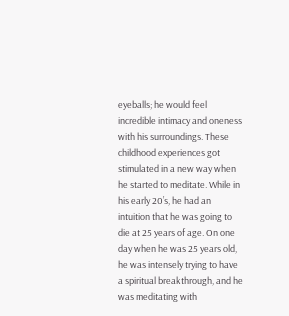eyeballs; he would feel incredible intimacy and oneness with his surroundings. These childhood experiences got stimulated in a new way when he started to meditate. While in his early 20’s, he had an intuition that he was going to die at 25 years of age. On one day when he was 25 years old, he was intensely trying to have a spiritual breakthrough, and he was meditating with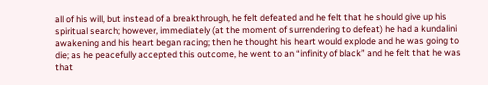all of his will, but instead of a breakthrough, he felt defeated and he felt that he should give up his spiritual search; however, immediately (at the moment of surrendering to defeat) he had a kundalini awakening and his heart began racing; then he thought his heart would explode and he was going to die; as he peacefully accepted this outcome, he went to an “infinity of black” and he felt that he was that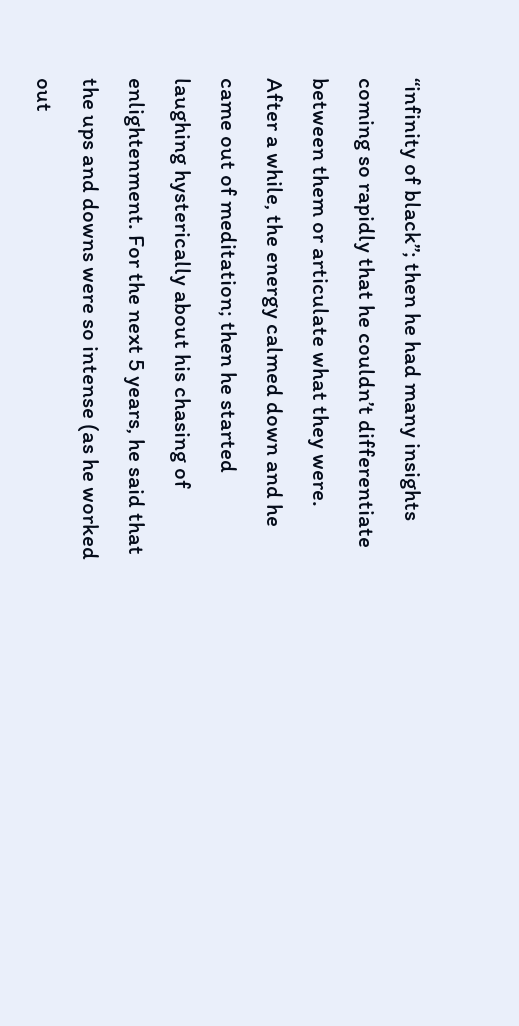“infinity of black”; then he had many insights coming so rapidly that he couldn’t differentiate between them or articulate what they were. After a while, the energy calmed down and he came out of meditation; then he started laughing hysterically about his chasing of enlightenment. For the next 5 years, he said that the ups and downs were so intense (as he worked out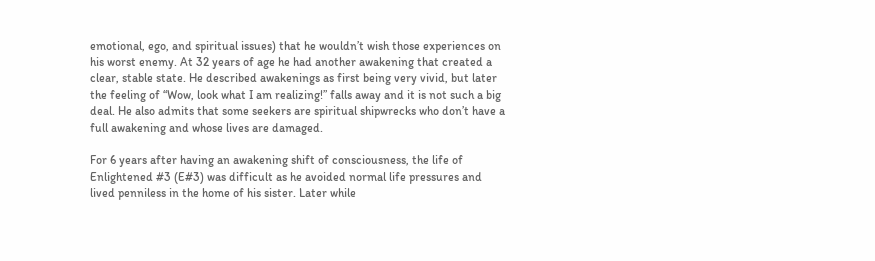emotional, ego, and spiritual issues) that he wouldn’t wish those experiences on his worst enemy. At 32 years of age he had another awakening that created a clear, stable state. He described awakenings as first being very vivid, but later the feeling of “Wow, look what I am realizing!” falls away and it is not such a big deal. He also admits that some seekers are spiritual shipwrecks who don’t have a full awakening and whose lives are damaged.

For 6 years after having an awakening shift of consciousness, the life of Enlightened #3 (E#3) was difficult as he avoided normal life pressures and lived penniless in the home of his sister. Later while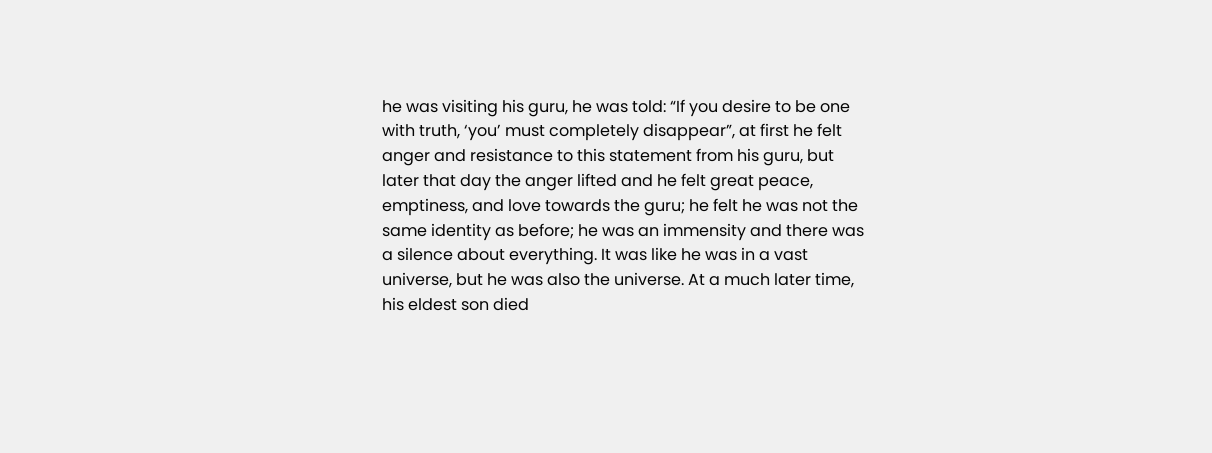he was visiting his guru, he was told: “If you desire to be one with truth, ‘you’ must completely disappear”, at first he felt anger and resistance to this statement from his guru, but later that day the anger lifted and he felt great peace, emptiness, and love towards the guru; he felt he was not the same identity as before; he was an immensity and there was a silence about everything. It was like he was in a vast universe, but he was also the universe. At a much later time, his eldest son died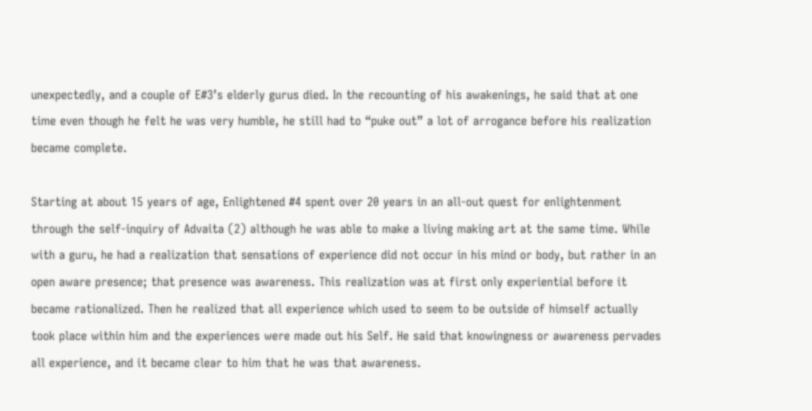unexpectedly, and a couple of E#3’s elderly gurus died. In the recounting of his awakenings, he said that at one time even though he felt he was very humble, he still had to “puke out” a lot of arrogance before his realization became complete.

Starting at about 15 years of age, Enlightened #4 spent over 20 years in an all-out quest for enlightenment through the self-inquiry of Advaita (2) although he was able to make a living making art at the same time. While with a guru, he had a realization that sensations of experience did not occur in his mind or body, but rather in an open aware presence; that presence was awareness. This realization was at first only experiential before it became rationalized. Then he realized that all experience which used to seem to be outside of himself actually took place within him and the experiences were made out his Self. He said that knowingness or awareness pervades all experience, and it became clear to him that he was that awareness.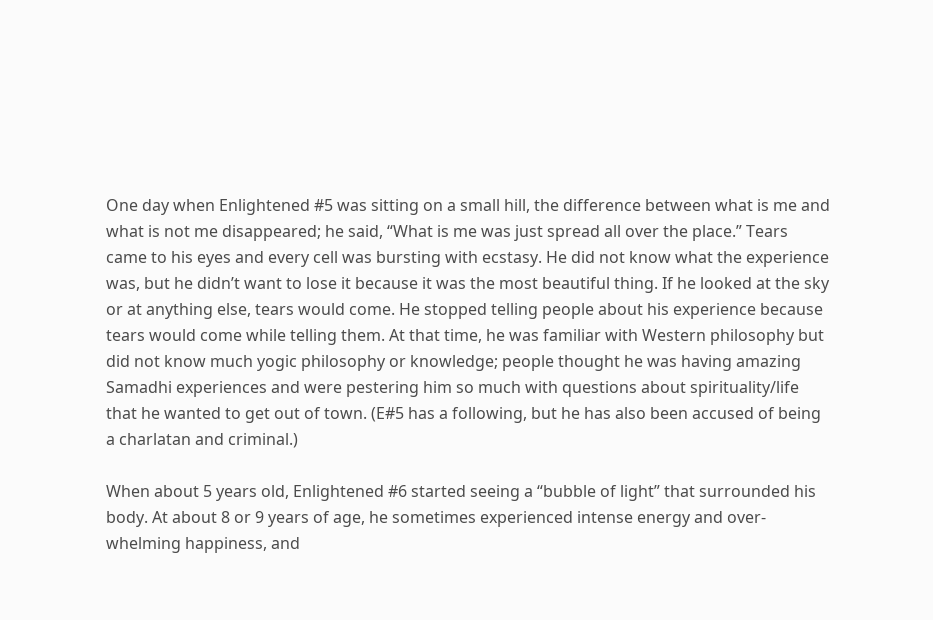One day when Enlightened #5 was sitting on a small hill, the difference between what is me and what is not me disappeared; he said, “What is me was just spread all over the place.” Tears came to his eyes and every cell was bursting with ecstasy. He did not know what the experience was, but he didn’t want to lose it because it was the most beautiful thing. If he looked at the sky or at anything else, tears would come. He stopped telling people about his experience because tears would come while telling them. At that time, he was familiar with Western philosophy but did not know much yogic philosophy or knowledge; people thought he was having amazing Samadhi experiences and were pestering him so much with questions about spirituality/life that he wanted to get out of town. (E#5 has a following, but he has also been accused of being a charlatan and criminal.)

When about 5 years old, Enlightened #6 started seeing a “bubble of light” that surrounded his body. At about 8 or 9 years of age, he sometimes experienced intense energy and over-whelming happiness, and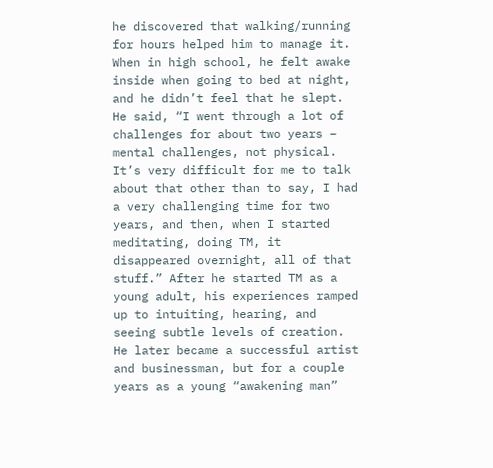he discovered that walking/running for hours helped him to manage it. When in high school, he felt awake inside when going to bed at night, and he didn’t feel that he slept. He said, “I went through a lot of challenges for about two years – mental challenges, not physical. It’s very difficult for me to talk about that other than to say, I had a very challenging time for two years, and then, when I started meditating, doing TM, it disappeared overnight, all of that stuff.” After he started TM as a young adult, his experiences ramped up to intuiting, hearing, and seeing subtle levels of creation. He later became a successful artist and businessman, but for a couple years as a young “awakening man”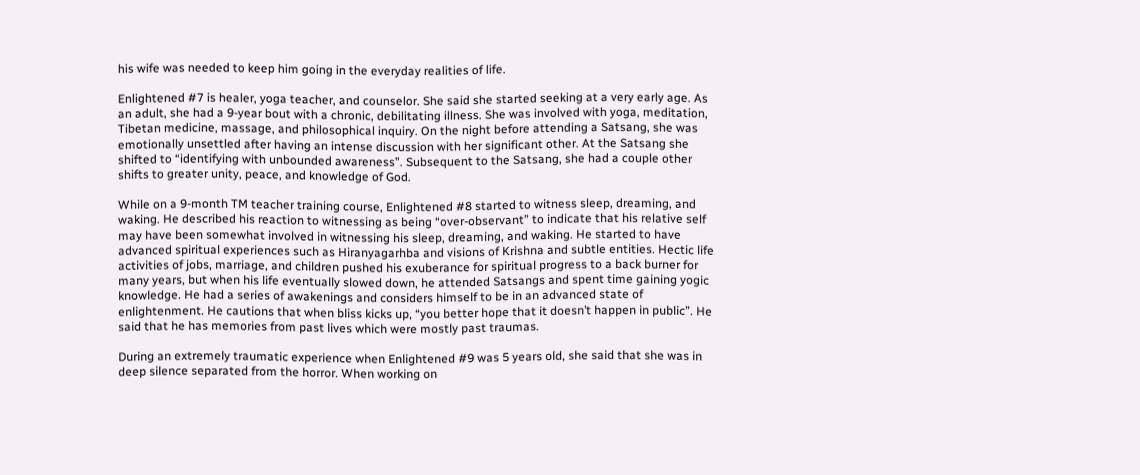his wife was needed to keep him going in the everyday realities of life.

Enlightened #7 is healer, yoga teacher, and counselor. She said she started seeking at a very early age. As an adult, she had a 9-year bout with a chronic, debilitating illness. She was involved with yoga, meditation, Tibetan medicine, massage, and philosophical inquiry. On the night before attending a Satsang, she was emotionally unsettled after having an intense discussion with her significant other. At the Satsang she shifted to “identifying with unbounded awareness”. Subsequent to the Satsang, she had a couple other shifts to greater unity, peace, and knowledge of God.

While on a 9-month TM teacher training course, Enlightened #8 started to witness sleep, dreaming, and waking. He described his reaction to witnessing as being “over-observant” to indicate that his relative self may have been somewhat involved in witnessing his sleep, dreaming, and waking. He started to have advanced spiritual experiences such as Hiranyagarhba and visions of Krishna and subtle entities. Hectic life activities of jobs, marriage, and children pushed his exuberance for spiritual progress to a back burner for many years, but when his life eventually slowed down, he attended Satsangs and spent time gaining yogic knowledge. He had a series of awakenings and considers himself to be in an advanced state of enlightenment. He cautions that when bliss kicks up, “you better hope that it doesn’t happen in public”. He said that he has memories from past lives which were mostly past traumas.

During an extremely traumatic experience when Enlightened #9 was 5 years old, she said that she was in deep silence separated from the horror. When working on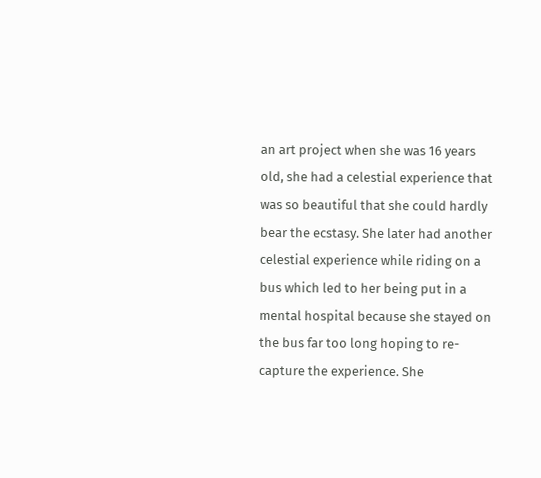an art project when she was 16 years old, she had a celestial experience that was so beautiful that she could hardly bear the ecstasy. She later had another celestial experience while riding on a bus which led to her being put in a mental hospital because she stayed on the bus far too long hoping to re-capture the experience. She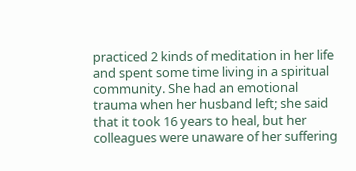practiced 2 kinds of meditation in her life and spent some time living in a spiritual community. She had an emotional trauma when her husband left; she said that it took 16 years to heal, but her colleagues were unaware of her suffering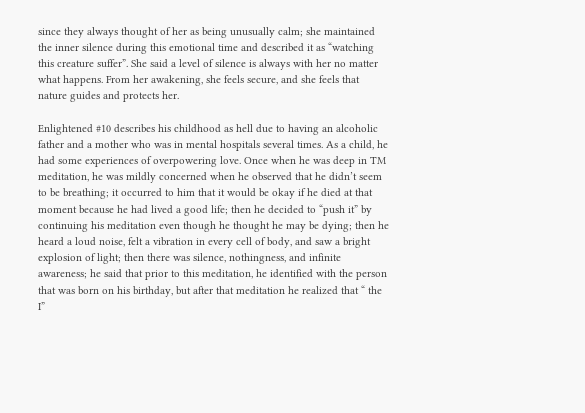since they always thought of her as being unusually calm; she maintained the inner silence during this emotional time and described it as “watching this creature suffer”. She said a level of silence is always with her no matter what happens. From her awakening, she feels secure, and she feels that nature guides and protects her.

Enlightened #10 describes his childhood as hell due to having an alcoholic father and a mother who was in mental hospitals several times. As a child, he had some experiences of overpowering love. Once when he was deep in TM meditation, he was mildly concerned when he observed that he didn’t seem to be breathing; it occurred to him that it would be okay if he died at that moment because he had lived a good life; then he decided to “push it” by continuing his meditation even though he thought he may be dying; then he heard a loud noise, felt a vibration in every cell of body, and saw a bright explosion of light; then there was silence, nothingness, and infinite awareness; he said that prior to this meditation, he identified with the person that was born on his birthday, but after that meditation he realized that “ the I”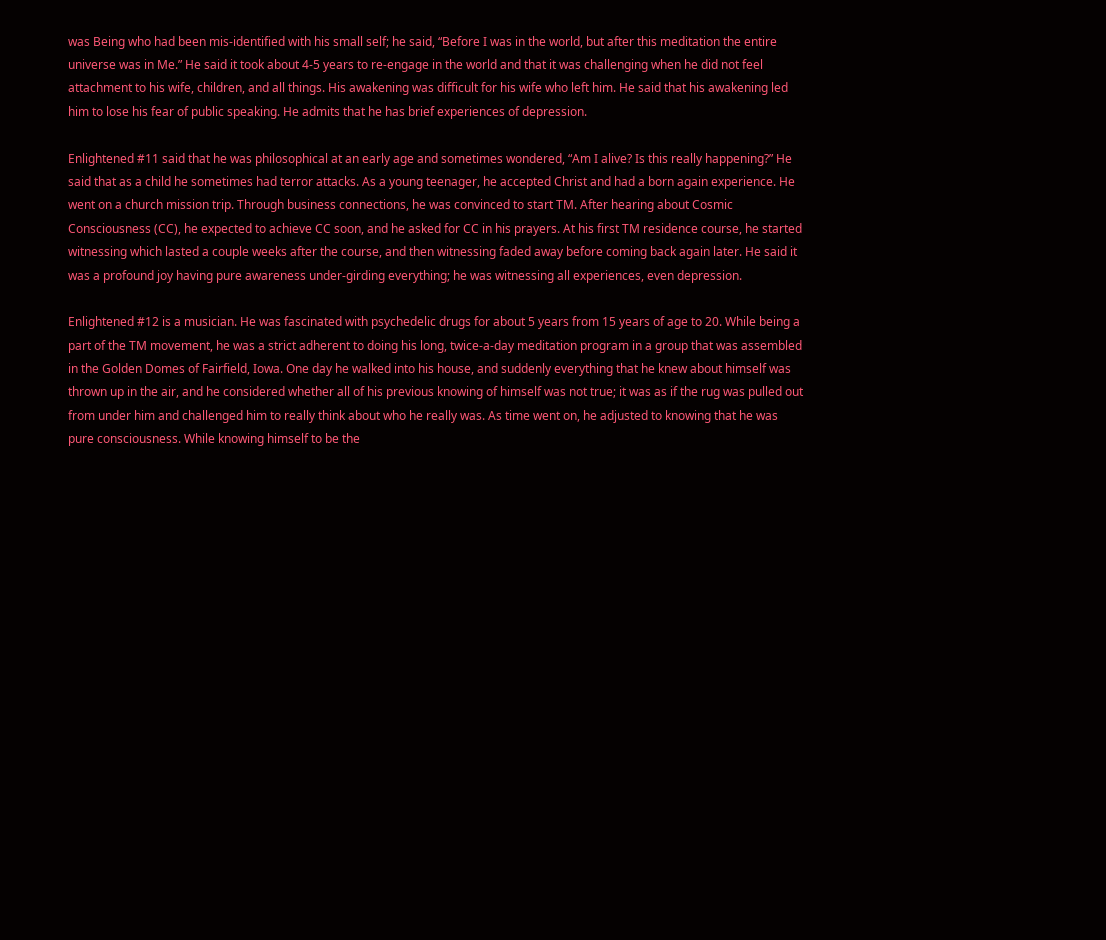was Being who had been mis-identified with his small self; he said, “Before I was in the world, but after this meditation the entire universe was in Me.” He said it took about 4-5 years to re-engage in the world and that it was challenging when he did not feel attachment to his wife, children, and all things. His awakening was difficult for his wife who left him. He said that his awakening led him to lose his fear of public speaking. He admits that he has brief experiences of depression.

Enlightened #11 said that he was philosophical at an early age and sometimes wondered, “Am I alive? Is this really happening?” He said that as a child he sometimes had terror attacks. As a young teenager, he accepted Christ and had a born again experience. He went on a church mission trip. Through business connections, he was convinced to start TM. After hearing about Cosmic Consciousness (CC), he expected to achieve CC soon, and he asked for CC in his prayers. At his first TM residence course, he started witnessing which lasted a couple weeks after the course, and then witnessing faded away before coming back again later. He said it was a profound joy having pure awareness under-girding everything; he was witnessing all experiences, even depression.

Enlightened #12 is a musician. He was fascinated with psychedelic drugs for about 5 years from 15 years of age to 20. While being a part of the TM movement, he was a strict adherent to doing his long, twice-a-day meditation program in a group that was assembled in the Golden Domes of Fairfield, Iowa. One day he walked into his house, and suddenly everything that he knew about himself was thrown up in the air, and he considered whether all of his previous knowing of himself was not true; it was as if the rug was pulled out from under him and challenged him to really think about who he really was. As time went on, he adjusted to knowing that he was pure consciousness. While knowing himself to be the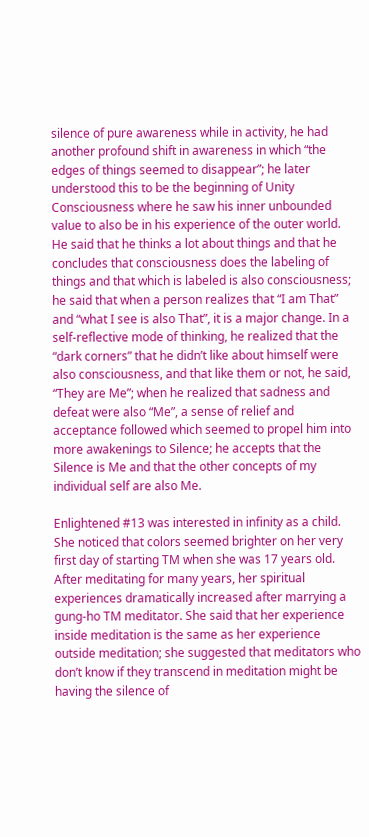silence of pure awareness while in activity, he had another profound shift in awareness in which “the edges of things seemed to disappear”; he later understood this to be the beginning of Unity Consciousness where he saw his inner unbounded value to also be in his experience of the outer world. He said that he thinks a lot about things and that he concludes that consciousness does the labeling of things and that which is labeled is also consciousness; he said that when a person realizes that “I am That” and “what I see is also That”, it is a major change. In a self-reflective mode of thinking, he realized that the “dark corners” that he didn’t like about himself were also consciousness, and that like them or not, he said, “They are Me”; when he realized that sadness and defeat were also “Me”, a sense of relief and acceptance followed which seemed to propel him into more awakenings to Silence; he accepts that the Silence is Me and that the other concepts of my individual self are also Me.

Enlightened #13 was interested in infinity as a child. She noticed that colors seemed brighter on her very first day of starting TM when she was 17 years old. After meditating for many years, her spiritual experiences dramatically increased after marrying a gung-ho TM meditator. She said that her experience inside meditation is the same as her experience outside meditation; she suggested that meditators who don’t know if they transcend in meditation might be having the silence of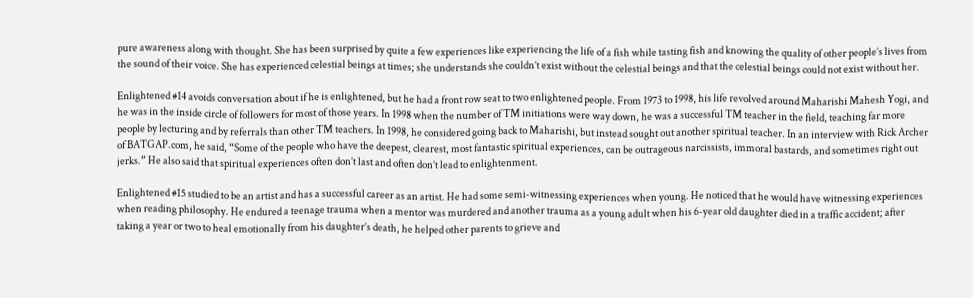pure awareness along with thought. She has been surprised by quite a few experiences like experiencing the life of a fish while tasting fish and knowing the quality of other people’s lives from the sound of their voice. She has experienced celestial beings at times; she understands she couldn’t exist without the celestial beings and that the celestial beings could not exist without her.

Enlightened #14 avoids conversation about if he is enlightened, but he had a front row seat to two enlightened people. From 1973 to 1998, his life revolved around Maharishi Mahesh Yogi, and he was in the inside circle of followers for most of those years. In 1998 when the number of TM initiations were way down, he was a successful TM teacher in the field, teaching far more people by lecturing and by referrals than other TM teachers. In 1998, he considered going back to Maharishi, but instead sought out another spiritual teacher. In an interview with Rick Archer of BATGAP.com, he said, “Some of the people who have the deepest, clearest, most fantastic spiritual experiences, can be outrageous narcissists, immoral bastards, and sometimes right out jerks.” He also said that spiritual experiences often don’t last and often don’t lead to enlightenment.

Enlightened #15 studied to be an artist and has a successful career as an artist. He had some semi-witnessing experiences when young. He noticed that he would have witnessing experiences when reading philosophy. He endured a teenage trauma when a mentor was murdered and another trauma as a young adult when his 6-year old daughter died in a traffic accident; after taking a year or two to heal emotionally from his daughter’s death, he helped other parents to grieve and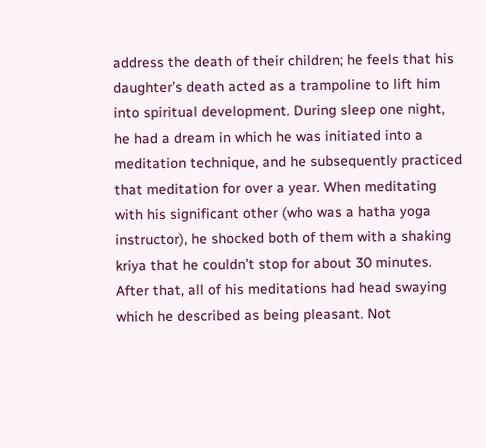address the death of their children; he feels that his daughter’s death acted as a trampoline to lift him into spiritual development. During sleep one night, he had a dream in which he was initiated into a meditation technique, and he subsequently practiced that meditation for over a year. When meditating with his significant other (who was a hatha yoga instructor), he shocked both of them with a shaking kriya that he couldn’t stop for about 30 minutes. After that, all of his meditations had head swaying which he described as being pleasant. Not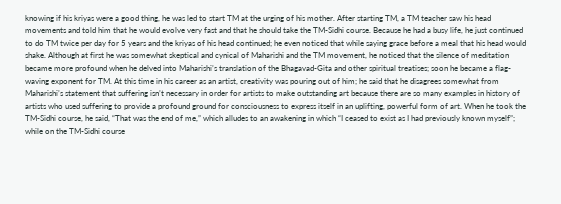knowing if his kriyas were a good thing, he was led to start TM at the urging of his mother. After starting TM, a TM teacher saw his head movements and told him that he would evolve very fast and that he should take the TM-Sidhi course. Because he had a busy life, he just continued to do TM twice per day for 5 years and the kriyas of his head continued; he even noticed that while saying grace before a meal that his head would shake. Although at first he was somewhat skeptical and cynical of Maharishi and the TM movement, he noticed that the silence of meditation became more profound when he delved into Maharishi’s translation of the Bhagavad-Gita and other spiritual treatises; soon he became a flag-waving exponent for TM. At this time in his career as an artist, creativity was pouring out of him; he said that he disagrees somewhat from Maharishi’s statement that suffering isn’t necessary in order for artists to make outstanding art because there are so many examples in history of artists who used suffering to provide a profound ground for consciousness to express itself in an uplifting, powerful form of art. When he took the TM-Sidhi course, he said, “That was the end of me,” which alludes to an awakening in which “I ceased to exist as I had previously known myself”; while on the TM-Sidhi course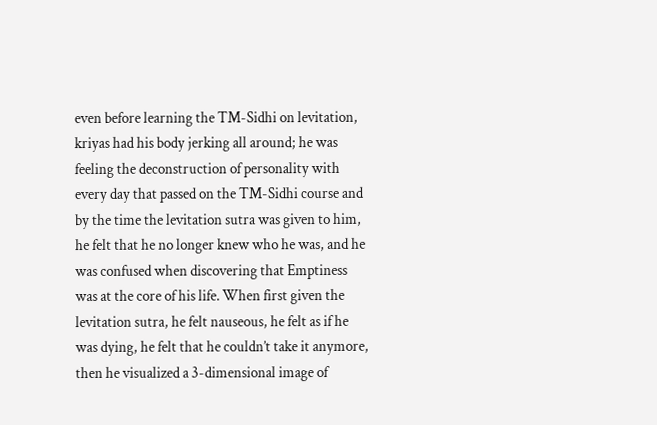even before learning the TM-Sidhi on levitation, kriyas had his body jerking all around; he was feeling the deconstruction of personality with every day that passed on the TM-Sidhi course and by the time the levitation sutra was given to him, he felt that he no longer knew who he was, and he was confused when discovering that Emptiness was at the core of his life. When first given the levitation sutra, he felt nauseous, he felt as if he was dying, he felt that he couldn’t take it anymore, then he visualized a 3-dimensional image of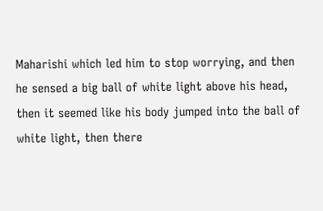Maharishi which led him to stop worrying, and then he sensed a big ball of white light above his head, then it seemed like his body jumped into the ball of white light, then there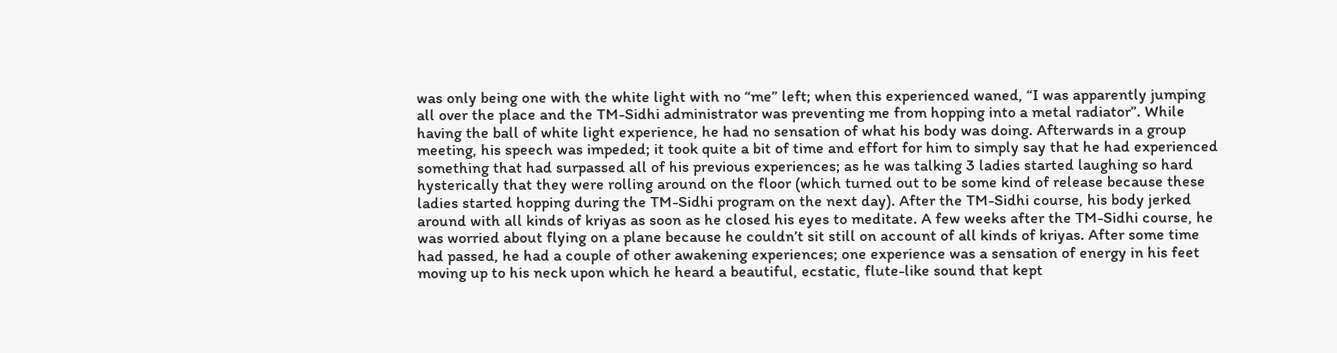was only being one with the white light with no “me” left; when this experienced waned, “I was apparently jumping all over the place and the TM-Sidhi administrator was preventing me from hopping into a metal radiator”. While having the ball of white light experience, he had no sensation of what his body was doing. Afterwards in a group meeting, his speech was impeded; it took quite a bit of time and effort for him to simply say that he had experienced something that had surpassed all of his previous experiences; as he was talking 3 ladies started laughing so hard hysterically that they were rolling around on the floor (which turned out to be some kind of release because these ladies started hopping during the TM-Sidhi program on the next day). After the TM-Sidhi course, his body jerked around with all kinds of kriyas as soon as he closed his eyes to meditate. A few weeks after the TM-Sidhi course, he was worried about flying on a plane because he couldn’t sit still on account of all kinds of kriyas. After some time had passed, he had a couple of other awakening experiences; one experience was a sensation of energy in his feet moving up to his neck upon which he heard a beautiful, ecstatic, flute-like sound that kept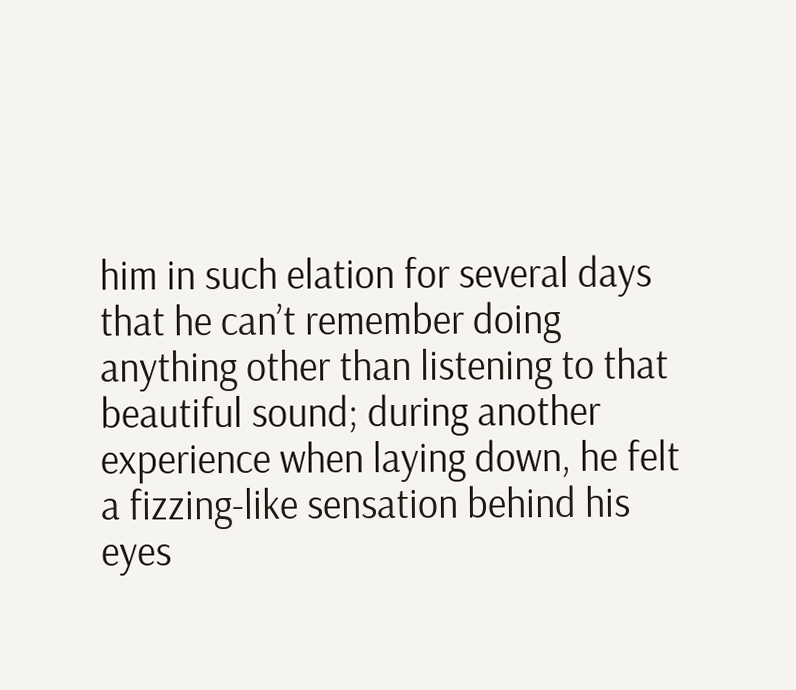him in such elation for several days that he can’t remember doing anything other than listening to that beautiful sound; during another experience when laying down, he felt a fizzing-like sensation behind his eyes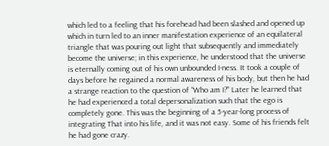which led to a feeling that his forehead had been slashed and opened up which in turn led to an inner manifestation experience of an equilateral triangle that was pouring out light that subsequently and immediately become the universe; in this experience, he understood that the universe is eternally coming out of his own unbounded I-ness. It took a couple of days before he regained a normal awareness of his body, but then he had a strange reaction to the question of “Who am I?” Later he learned that he had experienced a total depersonalization such that the ego is completely gone. This was the beginning of a 5-year-long process of integrating That into his life, and it was not easy. Some of his friends felt he had gone crazy.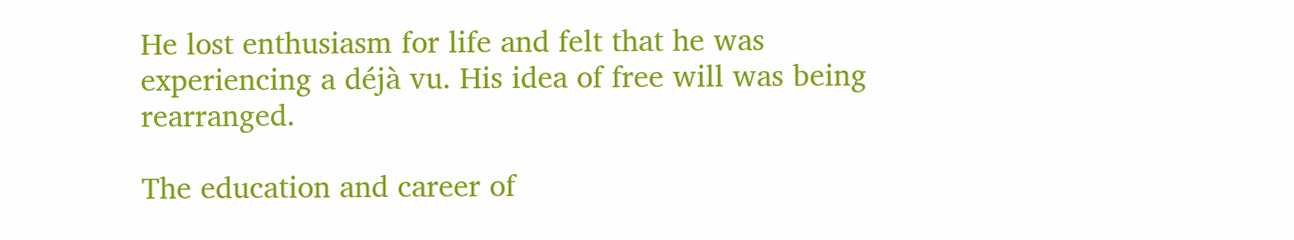He lost enthusiasm for life and felt that he was experiencing a déjà vu. His idea of free will was being rearranged.

The education and career of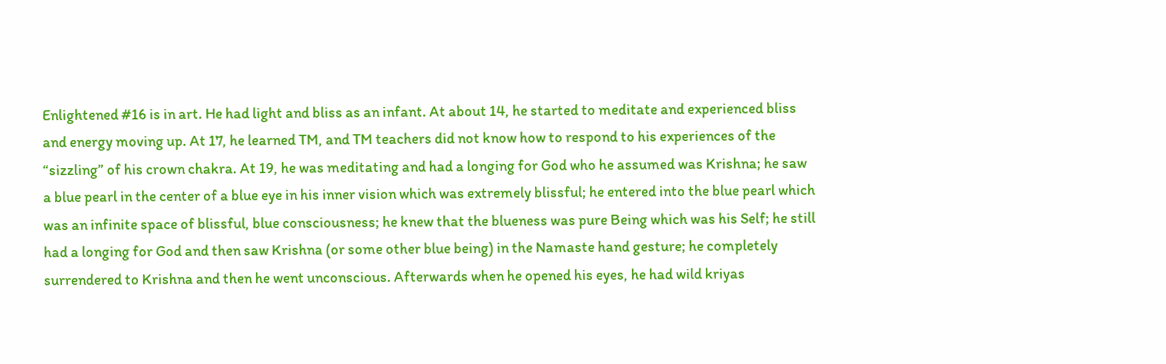Enlightened #16 is in art. He had light and bliss as an infant. At about 14, he started to meditate and experienced bliss and energy moving up. At 17, he learned TM, and TM teachers did not know how to respond to his experiences of the “sizzling” of his crown chakra. At 19, he was meditating and had a longing for God who he assumed was Krishna; he saw a blue pearl in the center of a blue eye in his inner vision which was extremely blissful; he entered into the blue pearl which was an infinite space of blissful, blue consciousness; he knew that the blueness was pure Being which was his Self; he still had a longing for God and then saw Krishna (or some other blue being) in the Namaste hand gesture; he completely surrendered to Krishna and then he went unconscious. Afterwards when he opened his eyes, he had wild kriyas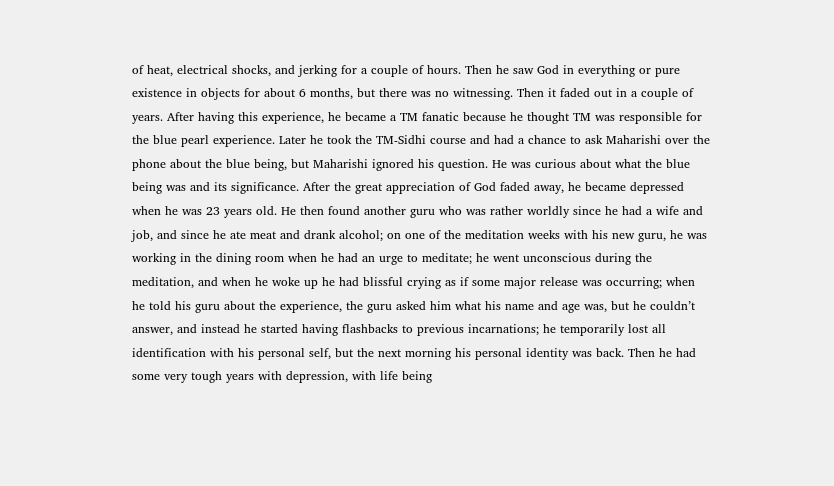of heat, electrical shocks, and jerking for a couple of hours. Then he saw God in everything or pure existence in objects for about 6 months, but there was no witnessing. Then it faded out in a couple of years. After having this experience, he became a TM fanatic because he thought TM was responsible for the blue pearl experience. Later he took the TM-Sidhi course and had a chance to ask Maharishi over the phone about the blue being, but Maharishi ignored his question. He was curious about what the blue being was and its significance. After the great appreciation of God faded away, he became depressed when he was 23 years old. He then found another guru who was rather worldly since he had a wife and job, and since he ate meat and drank alcohol; on one of the meditation weeks with his new guru, he was working in the dining room when he had an urge to meditate; he went unconscious during the meditation, and when he woke up he had blissful crying as if some major release was occurring; when he told his guru about the experience, the guru asked him what his name and age was, but he couldn’t answer, and instead he started having flashbacks to previous incarnations; he temporarily lost all identification with his personal self, but the next morning his personal identity was back. Then he had some very tough years with depression, with life being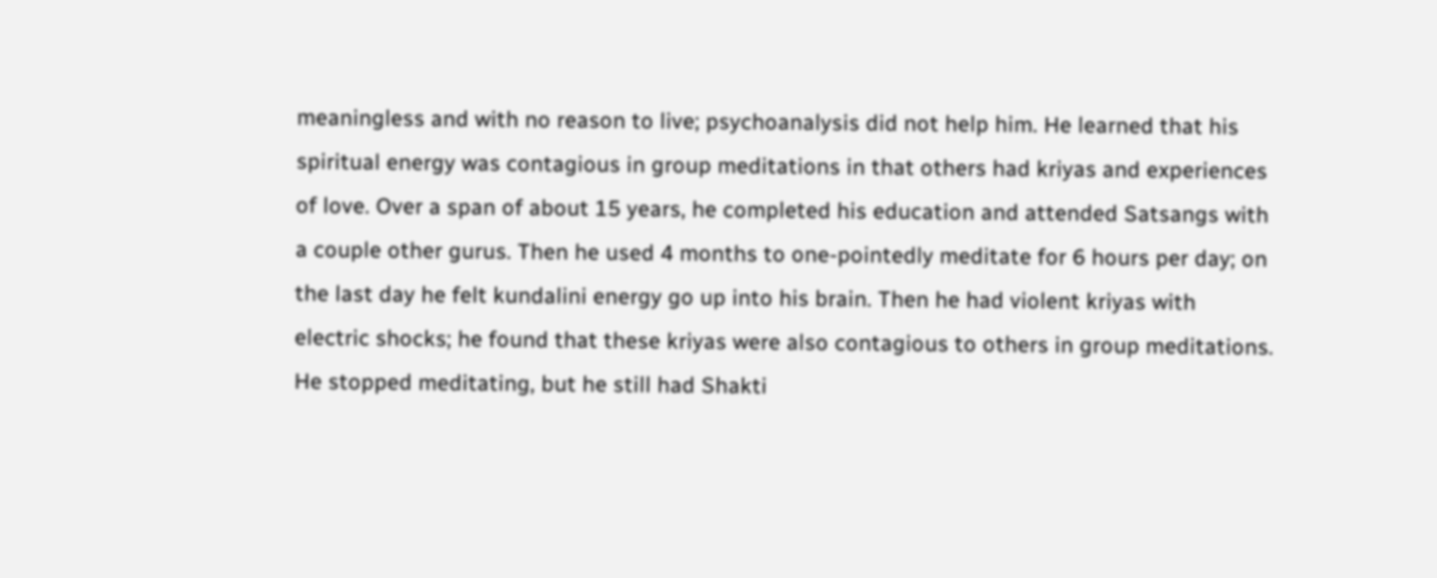meaningless and with no reason to live; psychoanalysis did not help him. He learned that his spiritual energy was contagious in group meditations in that others had kriyas and experiences of love. Over a span of about 15 years, he completed his education and attended Satsangs with a couple other gurus. Then he used 4 months to one-pointedly meditate for 6 hours per day; on the last day he felt kundalini energy go up into his brain. Then he had violent kriyas with electric shocks; he found that these kriyas were also contagious to others in group meditations. He stopped meditating, but he still had Shakti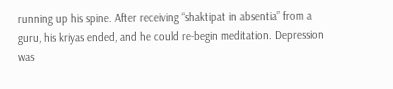running up his spine. After receiving “shaktipat in absentia” from a guru, his kriyas ended, and he could re-begin meditation. Depression was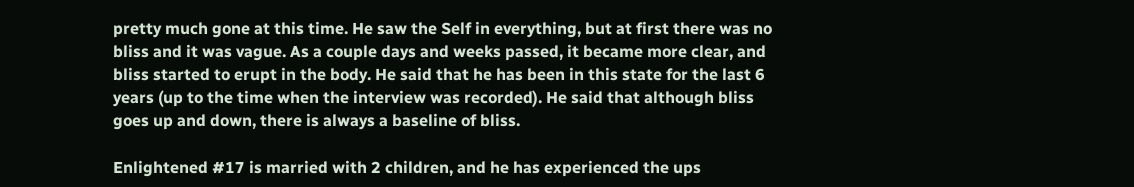pretty much gone at this time. He saw the Self in everything, but at first there was no bliss and it was vague. As a couple days and weeks passed, it became more clear, and bliss started to erupt in the body. He said that he has been in this state for the last 6 years (up to the time when the interview was recorded). He said that although bliss goes up and down, there is always a baseline of bliss.

Enlightened #17 is married with 2 children, and he has experienced the ups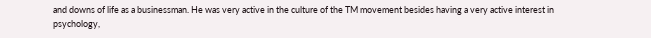and downs of life as a businessman. He was very active in the culture of the TM movement besides having a very active interest in psychology,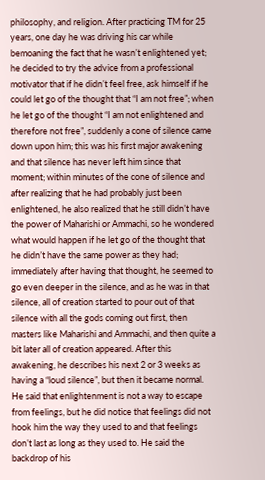philosophy, and religion. After practicing TM for 25 years, one day he was driving his car while bemoaning the fact that he wasn’t enlightened yet; he decided to try the advice from a professional motivator that if he didn’t feel free, ask himself if he could let go of the thought that “I am not free”; when he let go of the thought “I am not enlightened and therefore not free”, suddenly a cone of silence came down upon him; this was his first major awakening and that silence has never left him since that moment; within minutes of the cone of silence and after realizing that he had probably just been enlightened, he also realized that he still didn’t have the power of Maharishi or Ammachi, so he wondered what would happen if he let go of the thought that he didn’t have the same power as they had; immediately after having that thought, he seemed to go even deeper in the silence, and as he was in that silence, all of creation started to pour out of that silence with all the gods coming out first, then masters like Maharishi and Ammachi, and then quite a bit later all of creation appeared. After this awakening, he describes his next 2 or 3 weeks as having a “loud silence”, but then it became normal. He said that enlightenment is not a way to escape from feelings, but he did notice that feelings did not hook him the way they used to and that feelings don’t last as long as they used to. He said the backdrop of his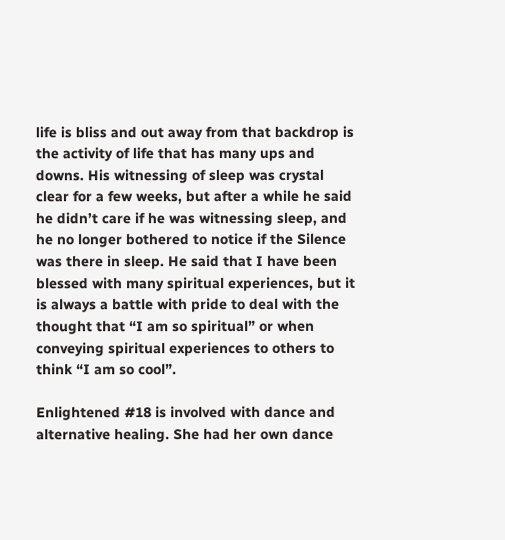life is bliss and out away from that backdrop is the activity of life that has many ups and downs. His witnessing of sleep was crystal clear for a few weeks, but after a while he said he didn’t care if he was witnessing sleep, and he no longer bothered to notice if the Silence was there in sleep. He said that I have been blessed with many spiritual experiences, but it is always a battle with pride to deal with the thought that “I am so spiritual” or when conveying spiritual experiences to others to think “I am so cool”.

Enlightened #18 is involved with dance and alternative healing. She had her own dance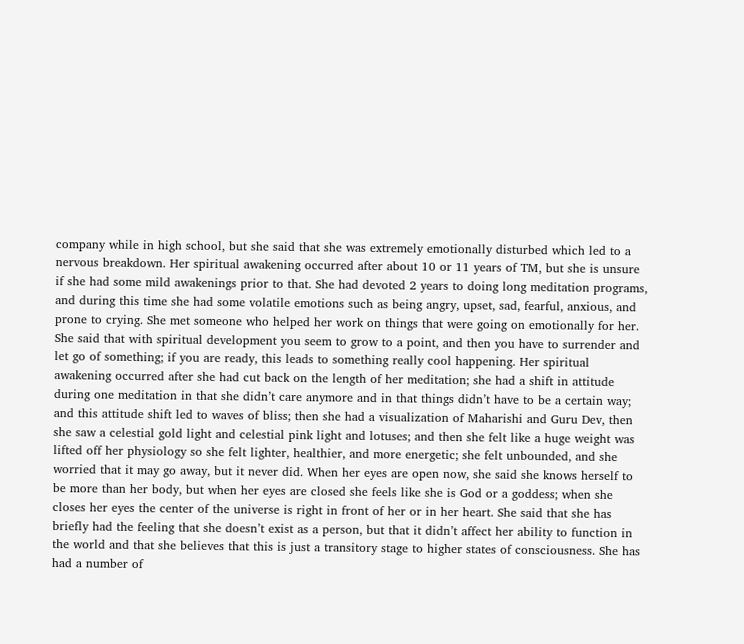company while in high school, but she said that she was extremely emotionally disturbed which led to a nervous breakdown. Her spiritual awakening occurred after about 10 or 11 years of TM, but she is unsure if she had some mild awakenings prior to that. She had devoted 2 years to doing long meditation programs, and during this time she had some volatile emotions such as being angry, upset, sad, fearful, anxious, and prone to crying. She met someone who helped her work on things that were going on emotionally for her. She said that with spiritual development you seem to grow to a point, and then you have to surrender and let go of something; if you are ready, this leads to something really cool happening. Her spiritual awakening occurred after she had cut back on the length of her meditation; she had a shift in attitude during one meditation in that she didn’t care anymore and in that things didn’t have to be a certain way; and this attitude shift led to waves of bliss; then she had a visualization of Maharishi and Guru Dev, then she saw a celestial gold light and celestial pink light and lotuses; and then she felt like a huge weight was lifted off her physiology so she felt lighter, healthier, and more energetic; she felt unbounded, and she worried that it may go away, but it never did. When her eyes are open now, she said she knows herself to be more than her body, but when her eyes are closed she feels like she is God or a goddess; when she closes her eyes the center of the universe is right in front of her or in her heart. She said that she has briefly had the feeling that she doesn’t exist as a person, but that it didn’t affect her ability to function in the world and that she believes that this is just a transitory stage to higher states of consciousness. She has had a number of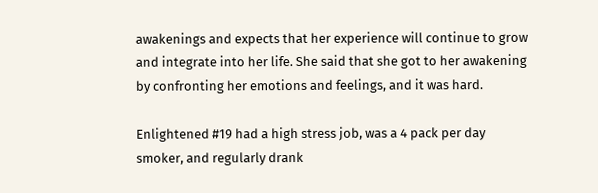awakenings and expects that her experience will continue to grow and integrate into her life. She said that she got to her awakening by confronting her emotions and feelings, and it was hard.

Enlightened #19 had a high stress job, was a 4 pack per day smoker, and regularly drank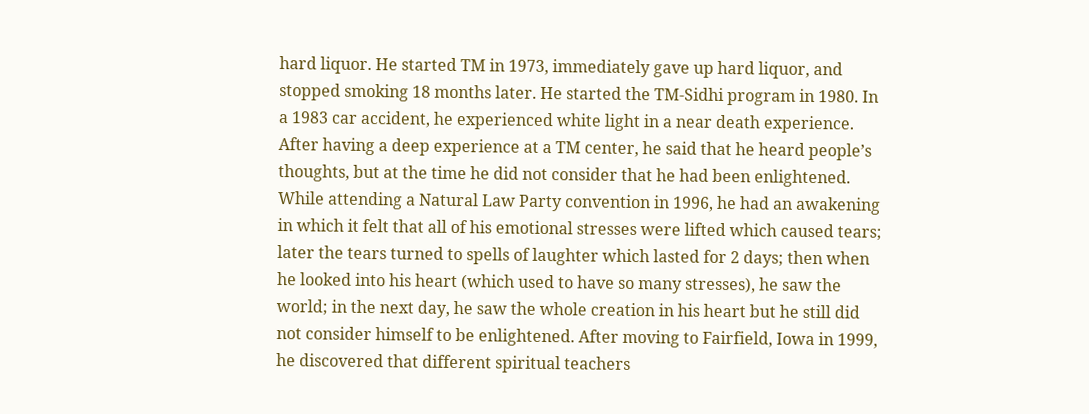hard liquor. He started TM in 1973, immediately gave up hard liquor, and stopped smoking 18 months later. He started the TM-Sidhi program in 1980. In a 1983 car accident, he experienced white light in a near death experience. After having a deep experience at a TM center, he said that he heard people’s thoughts, but at the time he did not consider that he had been enlightened. While attending a Natural Law Party convention in 1996, he had an awakening in which it felt that all of his emotional stresses were lifted which caused tears; later the tears turned to spells of laughter which lasted for 2 days; then when he looked into his heart (which used to have so many stresses), he saw the world; in the next day, he saw the whole creation in his heart but he still did not consider himself to be enlightened. After moving to Fairfield, Iowa in 1999, he discovered that different spiritual teachers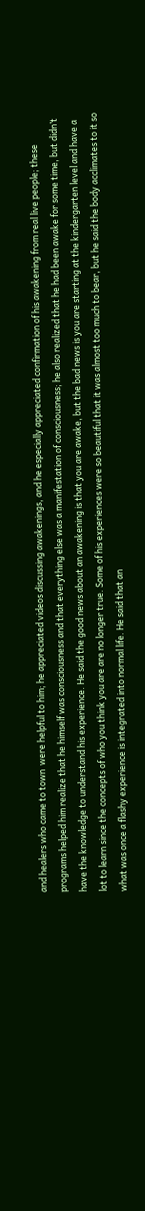and healers who came to town  were helpful to him; he appreciated videos discussing awakenings, and he especially appreciated confirmation of his awakening from real live people; these programs helped him realize that he himself was consciousness and that everything else was a manifestation of consciousness; he also realized that he had been awake for some time, but didn’t have the knowledge to understand his experience. He said the good news about an awakening is that you are awake, but the bad news is you are starting at the kindergarten level and have a lot to learn since the concepts of who you think you are are no longer true. Some of his experiences were so beautiful that it was almost too much to bear, but he said the body acclimates to it so what was once a flashy experience is integrated into normal life. He said that an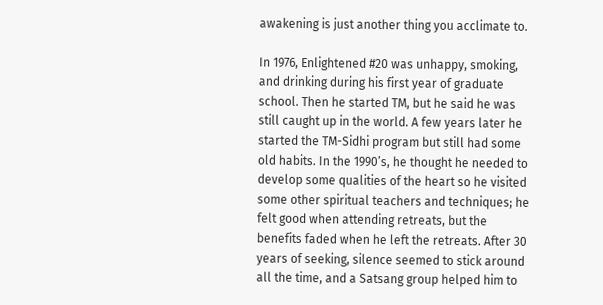awakening is just another thing you acclimate to.

In 1976, Enlightened #20 was unhappy, smoking, and drinking during his first year of graduate school. Then he started TM, but he said he was still caught up in the world. A few years later he started the TM-Sidhi program but still had some old habits. In the 1990’s, he thought he needed to develop some qualities of the heart so he visited some other spiritual teachers and techniques; he felt good when attending retreats, but the benefits faded when he left the retreats. After 30 years of seeking, silence seemed to stick around all the time, and a Satsang group helped him to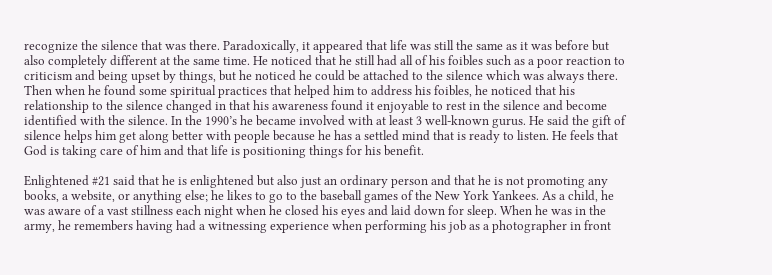recognize the silence that was there. Paradoxically, it appeared that life was still the same as it was before but also completely different at the same time. He noticed that he still had all of his foibles such as a poor reaction to criticism and being upset by things, but he noticed he could be attached to the silence which was always there. Then when he found some spiritual practices that helped him to address his foibles, he noticed that his relationship to the silence changed in that his awareness found it enjoyable to rest in the silence and become identified with the silence. In the 1990’s he became involved with at least 3 well-known gurus. He said the gift of silence helps him get along better with people because he has a settled mind that is ready to listen. He feels that God is taking care of him and that life is positioning things for his benefit.

Enlightened #21 said that he is enlightened but also just an ordinary person and that he is not promoting any books, a website, or anything else; he likes to go to the baseball games of the New York Yankees. As a child, he was aware of a vast stillness each night when he closed his eyes and laid down for sleep. When he was in the army, he remembers having had a witnessing experience when performing his job as a photographer in front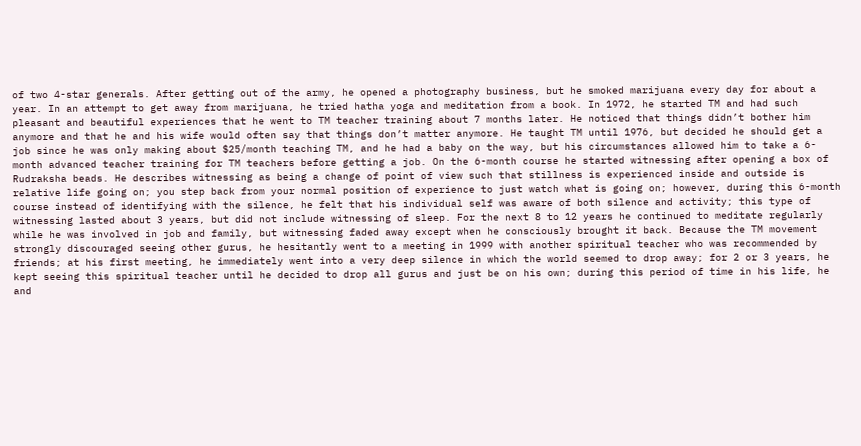of two 4-star generals. After getting out of the army, he opened a photography business, but he smoked marijuana every day for about a year. In an attempt to get away from marijuana, he tried hatha yoga and meditation from a book. In 1972, he started TM and had such pleasant and beautiful experiences that he went to TM teacher training about 7 months later. He noticed that things didn’t bother him anymore and that he and his wife would often say that things don’t matter anymore. He taught TM until 1976, but decided he should get a job since he was only making about $25/month teaching TM, and he had a baby on the way, but his circumstances allowed him to take a 6-month advanced teacher training for TM teachers before getting a job. On the 6-month course he started witnessing after opening a box of Rudraksha beads. He describes witnessing as being a change of point of view such that stillness is experienced inside and outside is relative life going on; you step back from your normal position of experience to just watch what is going on; however, during this 6-month course instead of identifying with the silence, he felt that his individual self was aware of both silence and activity; this type of witnessing lasted about 3 years, but did not include witnessing of sleep. For the next 8 to 12 years he continued to meditate regularly while he was involved in job and family, but witnessing faded away except when he consciously brought it back. Because the TM movement strongly discouraged seeing other gurus, he hesitantly went to a meeting in 1999 with another spiritual teacher who was recommended by friends; at his first meeting, he immediately went into a very deep silence in which the world seemed to drop away; for 2 or 3 years, he kept seeing this spiritual teacher until he decided to drop all gurus and just be on his own; during this period of time in his life, he and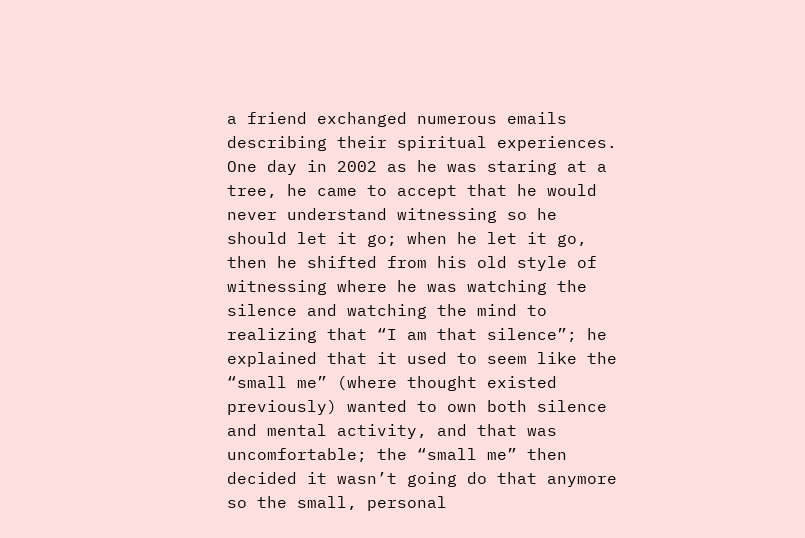a friend exchanged numerous emails describing their spiritual experiences. One day in 2002 as he was staring at a tree, he came to accept that he would never understand witnessing so he should let it go; when he let it go, then he shifted from his old style of witnessing where he was watching the silence and watching the mind to realizing that “I am that silence”; he explained that it used to seem like the “small me” (where thought existed previously) wanted to own both silence and mental activity, and that was uncomfortable; the “small me” then decided it wasn’t going do that anymore so the small, personal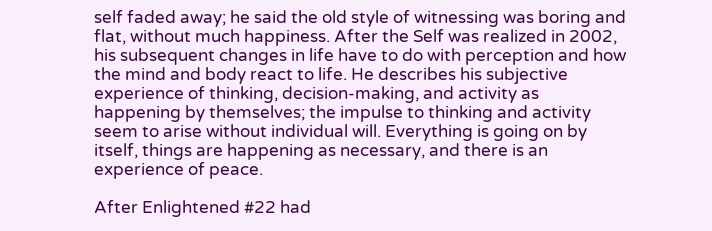self faded away; he said the old style of witnessing was boring and flat, without much happiness. After the Self was realized in 2002, his subsequent changes in life have to do with perception and how the mind and body react to life. He describes his subjective experience of thinking, decision-making, and activity as happening by themselves; the impulse to thinking and activity seem to arise without individual will. Everything is going on by itself, things are happening as necessary, and there is an experience of peace.

After Enlightened #22 had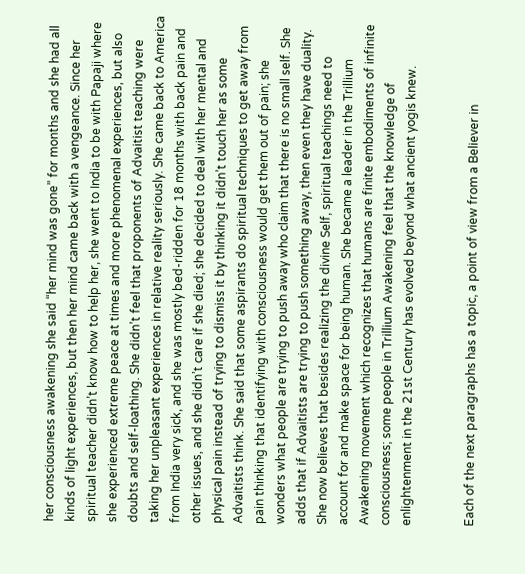her consciousness awakening she said “her mind was gone” for months and she had all kinds of light experiences, but then her mind came back with a vengeance. Since her spiritual teacher didn’t know how to help her, she went to India to be with Papaji where she experienced extreme peace at times and more phenomenal experiences, but also doubts and self-loathing. She didn’t feel that proponents of Advaitist teaching were taking her unpleasant experiences in relative reality seriously. She came back to America from India very sick, and she was mostly bed-ridden for 18 months with back pain and other issues, and she didn’t care if she died; she decided to deal with her mental and physical pain instead of trying to dismiss it by thinking it didn’t touch her as some Advaitists think. She said that some aspirants do spiritual techniques to get away from pain thinking that identifying with consciousness would get them out of pain; she wonders what people are trying to push away who claim that there is no small self. She adds that if Advaitists are trying to push something away, then even they have duality. She now believes that besides realizing the divine Self, spiritual teachings need to account for and make space for being human. She became a leader in the Trillium Awakening movement which recognizes that humans are finite embodiments of infinite consciousness; some people in Trillium Awakening feel that the knowledge of enlightenment in the 21st Century has evolved beyond what ancient yogis knew.


Each of the next paragraphs has a topic, a point of view from a Believer in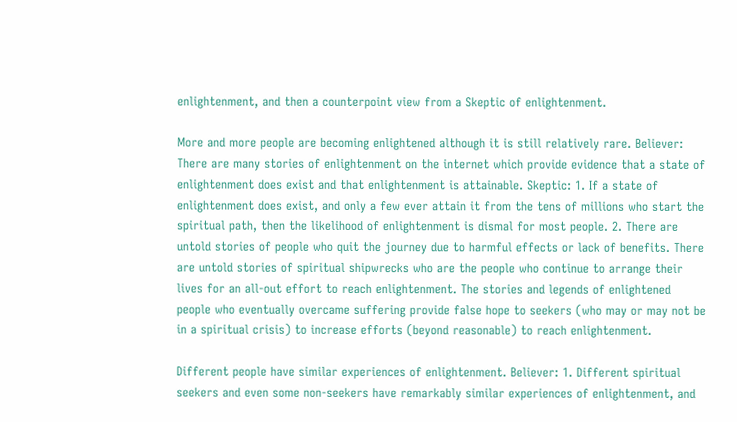enlightenment, and then a counterpoint view from a Skeptic of enlightenment.

More and more people are becoming enlightened although it is still relatively rare. Believer: There are many stories of enlightenment on the internet which provide evidence that a state of enlightenment does exist and that enlightenment is attainable. Skeptic: 1. If a state of enlightenment does exist, and only a few ever attain it from the tens of millions who start the spiritual path, then the likelihood of enlightenment is dismal for most people. 2. There are untold stories of people who quit the journey due to harmful effects or lack of benefits. There are untold stories of spiritual shipwrecks who are the people who continue to arrange their lives for an all-out effort to reach enlightenment. The stories and legends of enlightened people who eventually overcame suffering provide false hope to seekers (who may or may not be in a spiritual crisis) to increase efforts (beyond reasonable) to reach enlightenment.

Different people have similar experiences of enlightenment. Believer: 1. Different spiritual seekers and even some non-seekers have remarkably similar experiences of enlightenment, and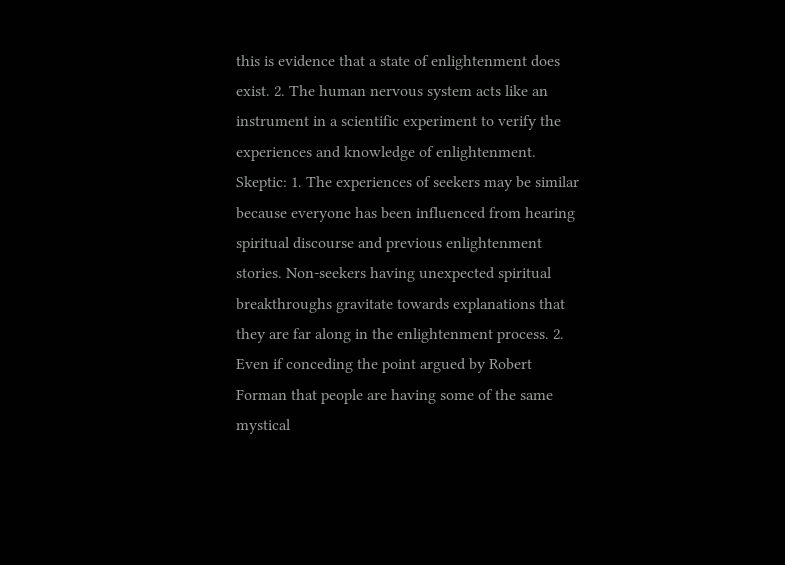this is evidence that a state of enlightenment does exist. 2. The human nervous system acts like an instrument in a scientific experiment to verify the experiences and knowledge of enlightenment. Skeptic: 1. The experiences of seekers may be similar because everyone has been influenced from hearing spiritual discourse and previous enlightenment stories. Non-seekers having unexpected spiritual breakthroughs gravitate towards explanations that they are far along in the enlightenment process. 2. Even if conceding the point argued by Robert Forman that people are having some of the same mystical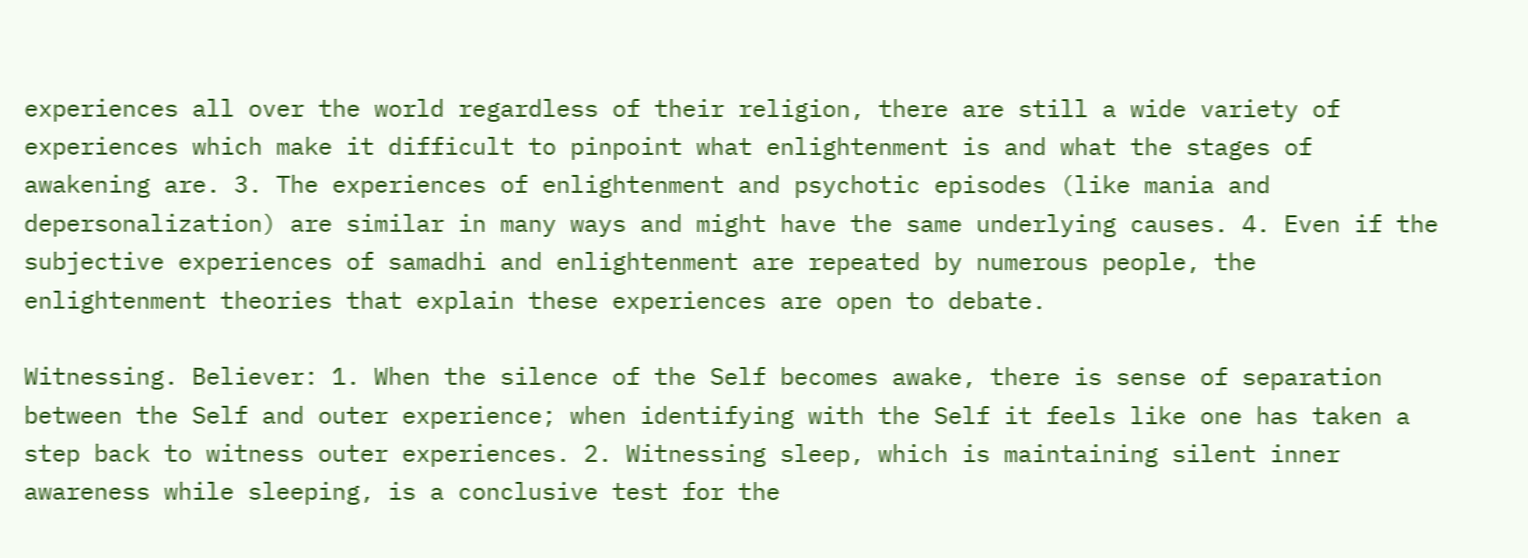experiences all over the world regardless of their religion, there are still a wide variety of experiences which make it difficult to pinpoint what enlightenment is and what the stages of awakening are. 3. The experiences of enlightenment and psychotic episodes (like mania and depersonalization) are similar in many ways and might have the same underlying causes. 4. Even if the subjective experiences of samadhi and enlightenment are repeated by numerous people, the enlightenment theories that explain these experiences are open to debate.

Witnessing. Believer: 1. When the silence of the Self becomes awake, there is sense of separation between the Self and outer experience; when identifying with the Self it feels like one has taken a step back to witness outer experiences. 2. Witnessing sleep, which is maintaining silent inner awareness while sleeping, is a conclusive test for the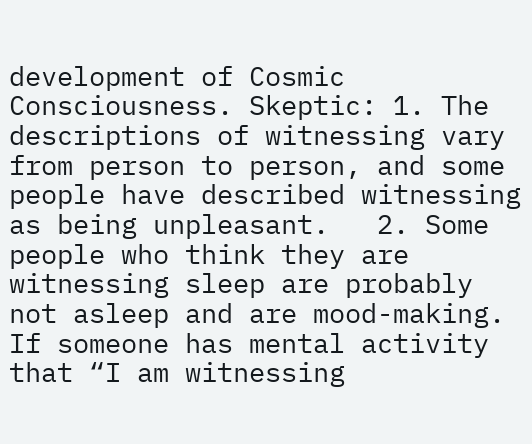development of Cosmic Consciousness. Skeptic: 1. The descriptions of witnessing vary from person to person, and some people have described witnessing as being unpleasant.   2. Some people who think they are witnessing sleep are probably not asleep and are mood-making. If someone has mental activity that “I am witnessing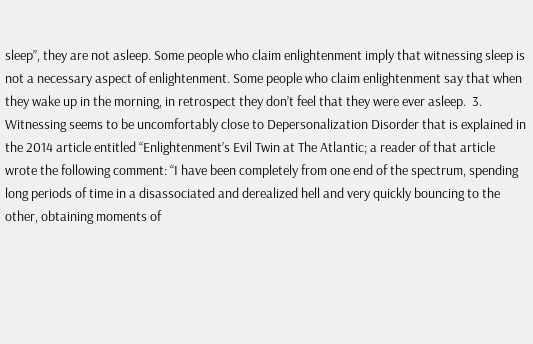sleep”, they are not asleep. Some people who claim enlightenment imply that witnessing sleep is not a necessary aspect of enlightenment. Some people who claim enlightenment say that when they wake up in the morning, in retrospect they don’t feel that they were ever asleep.  3. Witnessing seems to be uncomfortably close to Depersonalization Disorder that is explained in the 2014 article entitled “Enlightenment’s Evil Twin at The Atlantic; a reader of that article wrote the following comment: “I have been completely from one end of the spectrum, spending long periods of time in a disassociated and derealized hell and very quickly bouncing to the other, obtaining moments of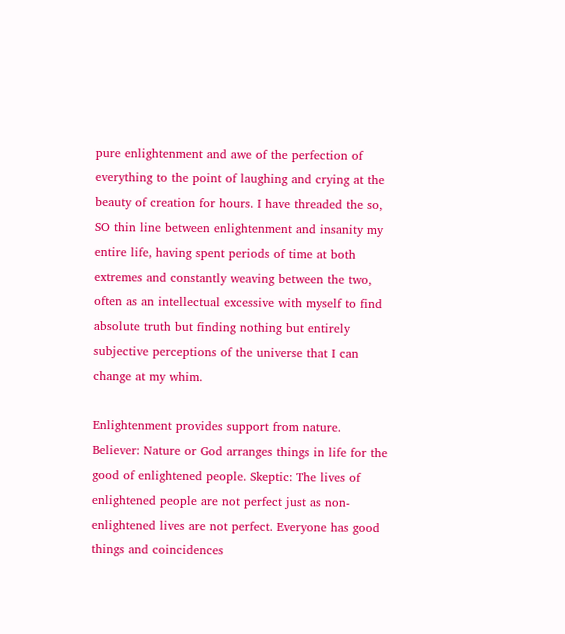pure enlightenment and awe of the perfection of everything to the point of laughing and crying at the beauty of creation for hours. I have threaded the so, SO thin line between enlightenment and insanity my entire life, having spent periods of time at both extremes and constantly weaving between the two, often as an intellectual excessive with myself to find absolute truth but finding nothing but entirely subjective perceptions of the universe that I can change at my whim.

Enlightenment provides support from nature. Believer: Nature or God arranges things in life for the good of enlightened people. Skeptic: The lives of enlightened people are not perfect just as non-enlightened lives are not perfect. Everyone has good things and coincidences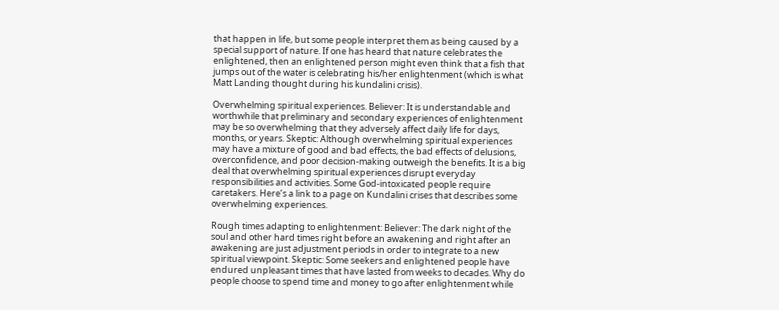that happen in life, but some people interpret them as being caused by a special support of nature. If one has heard that nature celebrates the enlightened, then an enlightened person might even think that a fish that jumps out of the water is celebrating his/her enlightenment (which is what Matt Landing thought during his kundalini crisis).

Overwhelming spiritual experiences. Believer: It is understandable and worthwhile that preliminary and secondary experiences of enlightenment may be so overwhelming that they adversely affect daily life for days, months, or years. Skeptic: Although overwhelming spiritual experiences may have a mixture of good and bad effects, the bad effects of delusions, overconfidence, and poor decision-making outweigh the benefits. It is a big deal that overwhelming spiritual experiences disrupt everyday responsibilities and activities. Some God-intoxicated people require caretakers. Here’s a link to a page on Kundalini crises that describes some overwhelming experiences.

Rough times adapting to enlightenment: Believer: The dark night of the soul and other hard times right before an awakening and right after an awakening are just adjustment periods in order to integrate to a new spiritual viewpoint. Skeptic: Some seekers and enlightened people have endured unpleasant times that have lasted from weeks to decades. Why do people choose to spend time and money to go after enlightenment while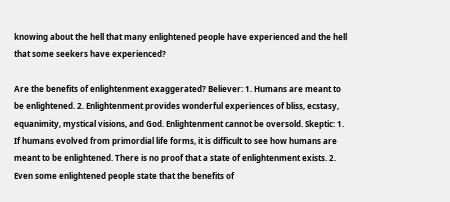knowing about the hell that many enlightened people have experienced and the hell that some seekers have experienced?

Are the benefits of enlightenment exaggerated? Believer: 1. Humans are meant to be enlightened. 2. Enlightenment provides wonderful experiences of bliss, ecstasy, equanimity, mystical visions, and God. Enlightenment cannot be oversold. Skeptic: 1. If humans evolved from primordial life forms, it is difficult to see how humans are meant to be enlightened. There is no proof that a state of enlightenment exists. 2. Even some enlightened people state that the benefits of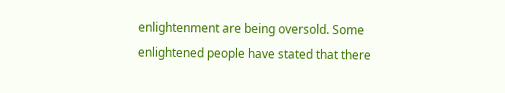enlightenment are being oversold. Some enlightened people have stated that there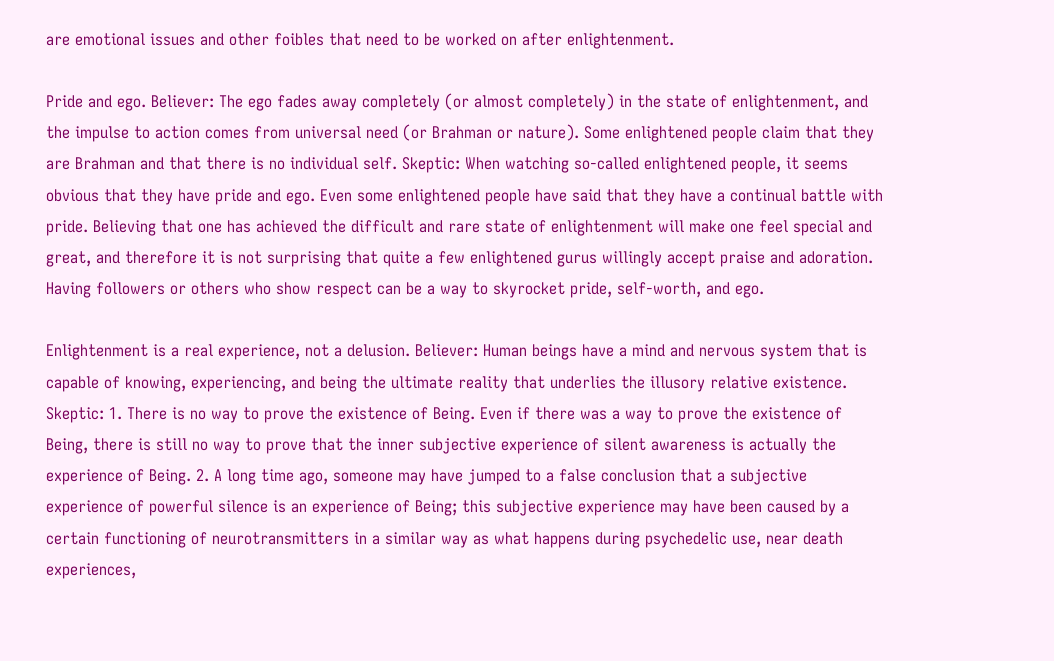are emotional issues and other foibles that need to be worked on after enlightenment.

Pride and ego. Believer: The ego fades away completely (or almost completely) in the state of enlightenment, and the impulse to action comes from universal need (or Brahman or nature). Some enlightened people claim that they are Brahman and that there is no individual self. Skeptic: When watching so-called enlightened people, it seems obvious that they have pride and ego. Even some enlightened people have said that they have a continual battle with pride. Believing that one has achieved the difficult and rare state of enlightenment will make one feel special and great, and therefore it is not surprising that quite a few enlightened gurus willingly accept praise and adoration. Having followers or others who show respect can be a way to skyrocket pride, self-worth, and ego.

Enlightenment is a real experience, not a delusion. Believer: Human beings have a mind and nervous system that is capable of knowing, experiencing, and being the ultimate reality that underlies the illusory relative existence. Skeptic: 1. There is no way to prove the existence of Being. Even if there was a way to prove the existence of Being, there is still no way to prove that the inner subjective experience of silent awareness is actually the experience of Being. 2. A long time ago, someone may have jumped to a false conclusion that a subjective experience of powerful silence is an experience of Being; this subjective experience may have been caused by a certain functioning of neurotransmitters in a similar way as what happens during psychedelic use, near death experiences,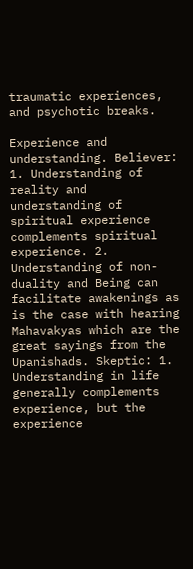traumatic experiences, and psychotic breaks.

Experience and understanding. Believer: 1. Understanding of reality and understanding of spiritual experience complements spiritual experience. 2. Understanding of non-duality and Being can facilitate awakenings as is the case with hearing Mahavakyas which are the great sayings from the Upanishads. Skeptic: 1. Understanding in life generally complements experience, but the experience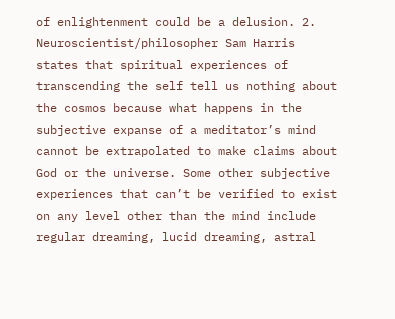of enlightenment could be a delusion. 2. Neuroscientist/philosopher Sam Harris states that spiritual experiences of transcending the self tell us nothing about the cosmos because what happens in the subjective expanse of a meditator’s mind cannot be extrapolated to make claims about God or the universe. Some other subjective experiences that can’t be verified to exist on any level other than the mind include regular dreaming, lucid dreaming, astral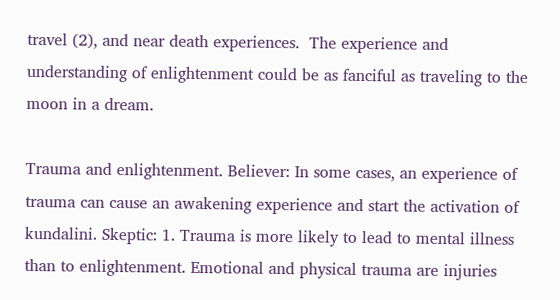travel (2), and near death experiences.  The experience and understanding of enlightenment could be as fanciful as traveling to the moon in a dream.

Trauma and enlightenment. Believer: In some cases, an experience of trauma can cause an awakening experience and start the activation of kundalini. Skeptic: 1. Trauma is more likely to lead to mental illness than to enlightenment. Emotional and physical trauma are injuries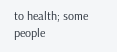to health; some people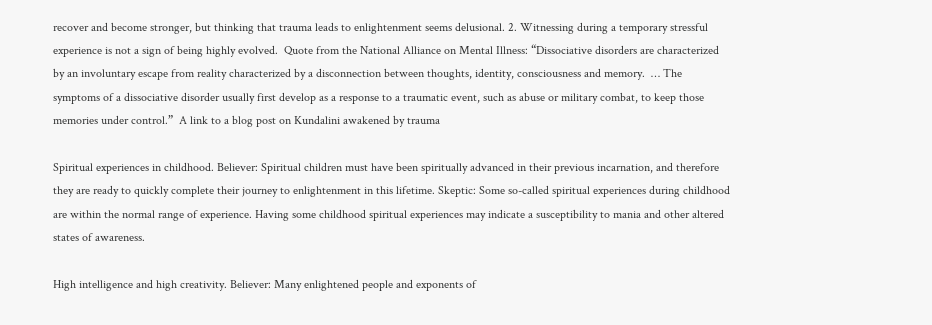recover and become stronger, but thinking that trauma leads to enlightenment seems delusional. 2. Witnessing during a temporary stressful experience is not a sign of being highly evolved.  Quote from the National Alliance on Mental Illness: “Dissociative disorders are characterized by an involuntary escape from reality characterized by a disconnection between thoughts, identity, consciousness and memory.  … The symptoms of a dissociative disorder usually first develop as a response to a traumatic event, such as abuse or military combat, to keep those memories under control.”  A link to a blog post on Kundalini awakened by trauma

Spiritual experiences in childhood. Believer: Spiritual children must have been spiritually advanced in their previous incarnation, and therefore they are ready to quickly complete their journey to enlightenment in this lifetime. Skeptic: Some so-called spiritual experiences during childhood are within the normal range of experience. Having some childhood spiritual experiences may indicate a susceptibility to mania and other altered states of awareness.

High intelligence and high creativity. Believer: Many enlightened people and exponents of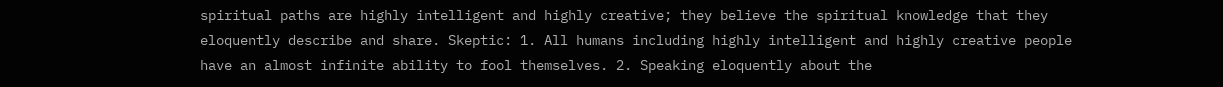spiritual paths are highly intelligent and highly creative; they believe the spiritual knowledge that they eloquently describe and share. Skeptic: 1. All humans including highly intelligent and highly creative people have an almost infinite ability to fool themselves. 2. Speaking eloquently about the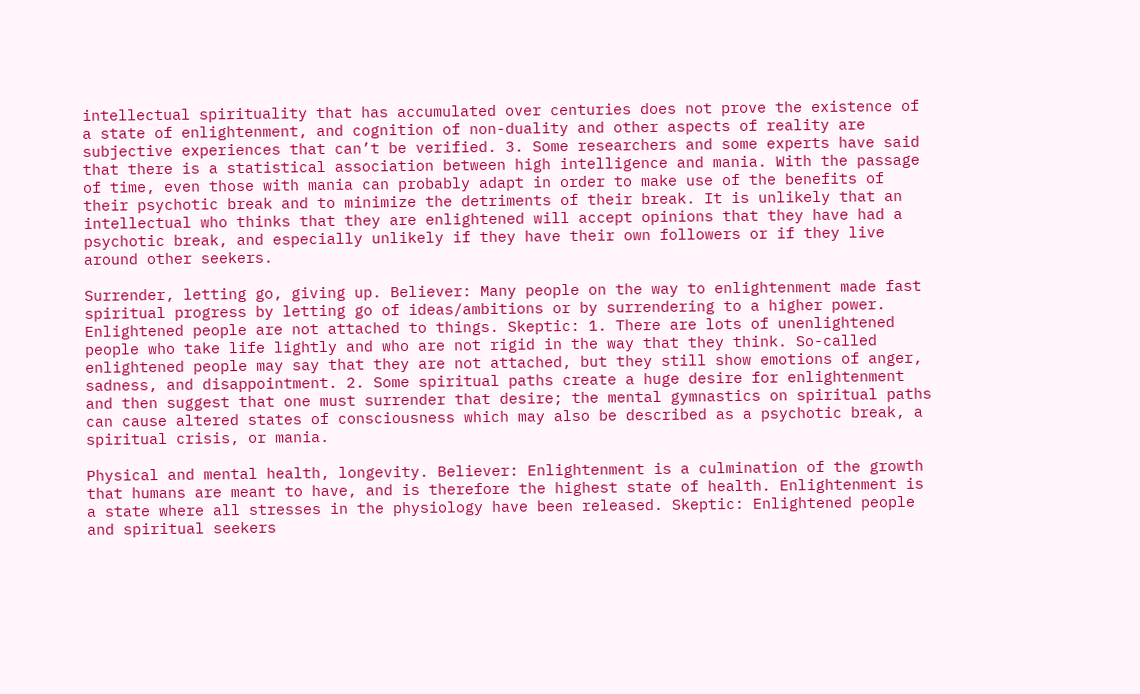intellectual spirituality that has accumulated over centuries does not prove the existence of a state of enlightenment, and cognition of non-duality and other aspects of reality are subjective experiences that can’t be verified. 3. Some researchers and some experts have said that there is a statistical association between high intelligence and mania. With the passage of time, even those with mania can probably adapt in order to make use of the benefits of their psychotic break and to minimize the detriments of their break. It is unlikely that an intellectual who thinks that they are enlightened will accept opinions that they have had a psychotic break, and especially unlikely if they have their own followers or if they live around other seekers.

Surrender, letting go, giving up. Believer: Many people on the way to enlightenment made fast spiritual progress by letting go of ideas/ambitions or by surrendering to a higher power. Enlightened people are not attached to things. Skeptic: 1. There are lots of unenlightened people who take life lightly and who are not rigid in the way that they think. So-called enlightened people may say that they are not attached, but they still show emotions of anger, sadness, and disappointment. 2. Some spiritual paths create a huge desire for enlightenment and then suggest that one must surrender that desire; the mental gymnastics on spiritual paths can cause altered states of consciousness which may also be described as a psychotic break, a spiritual crisis, or mania.

Physical and mental health, longevity. Believer: Enlightenment is a culmination of the growth that humans are meant to have, and is therefore the highest state of health. Enlightenment is a state where all stresses in the physiology have been released. Skeptic: Enlightened people and spiritual seekers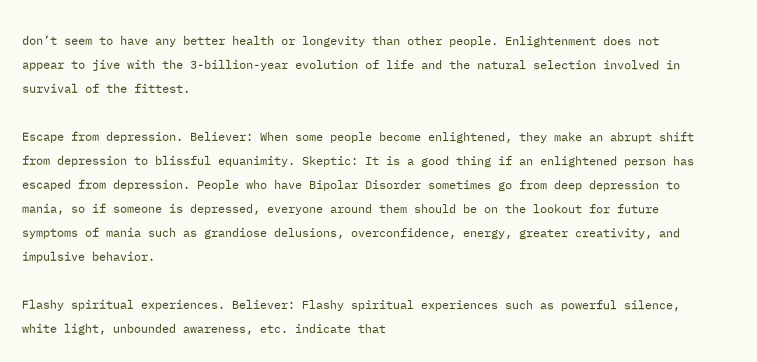don’t seem to have any better health or longevity than other people. Enlightenment does not appear to jive with the 3-billion-year evolution of life and the natural selection involved in survival of the fittest.

Escape from depression. Believer: When some people become enlightened, they make an abrupt shift from depression to blissful equanimity. Skeptic: It is a good thing if an enlightened person has escaped from depression. People who have Bipolar Disorder sometimes go from deep depression to mania, so if someone is depressed, everyone around them should be on the lookout for future symptoms of mania such as grandiose delusions, overconfidence, energy, greater creativity, and impulsive behavior.

Flashy spiritual experiences. Believer: Flashy spiritual experiences such as powerful silence, white light, unbounded awareness, etc. indicate that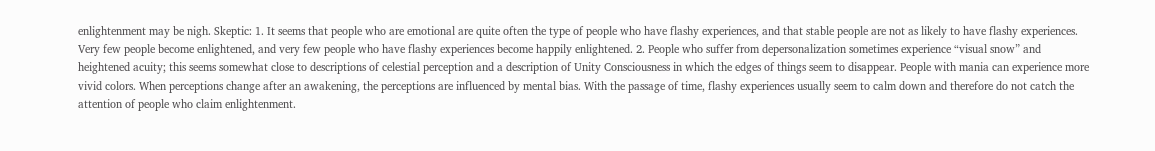enlightenment may be nigh. Skeptic: 1. It seems that people who are emotional are quite often the type of people who have flashy experiences, and that stable people are not as likely to have flashy experiences. Very few people become enlightened, and very few people who have flashy experiences become happily enlightened. 2. People who suffer from depersonalization sometimes experience “visual snow” and heightened acuity; this seems somewhat close to descriptions of celestial perception and a description of Unity Consciousness in which the edges of things seem to disappear. People with mania can experience more vivid colors. When perceptions change after an awakening, the perceptions are influenced by mental bias. With the passage of time, flashy experiences usually seem to calm down and therefore do not catch the attention of people who claim enlightenment.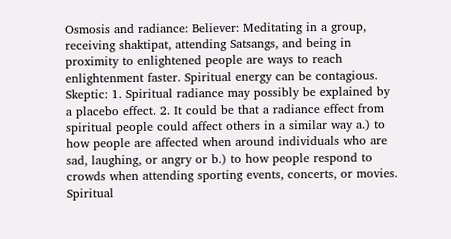Osmosis and radiance: Believer: Meditating in a group, receiving shaktipat, attending Satsangs, and being in proximity to enlightened people are ways to reach enlightenment faster. Spiritual energy can be contagious. Skeptic: 1. Spiritual radiance may possibly be explained by a placebo effect. 2. It could be that a radiance effect from spiritual people could affect others in a similar way a.) to how people are affected when around individuals who are sad, laughing, or angry or b.) to how people respond to crowds when attending sporting events, concerts, or movies. Spiritual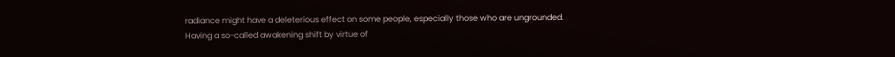radiance might have a deleterious effect on some people, especially those who are ungrounded. Having a so-called awakening shift by virtue of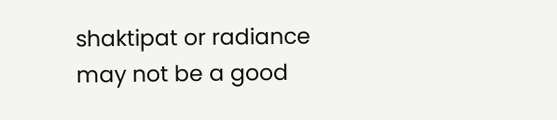shaktipat or radiance may not be a good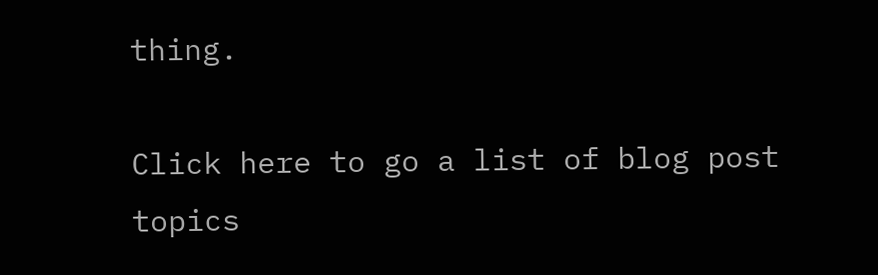thing.

Click here to go a list of blog post topics